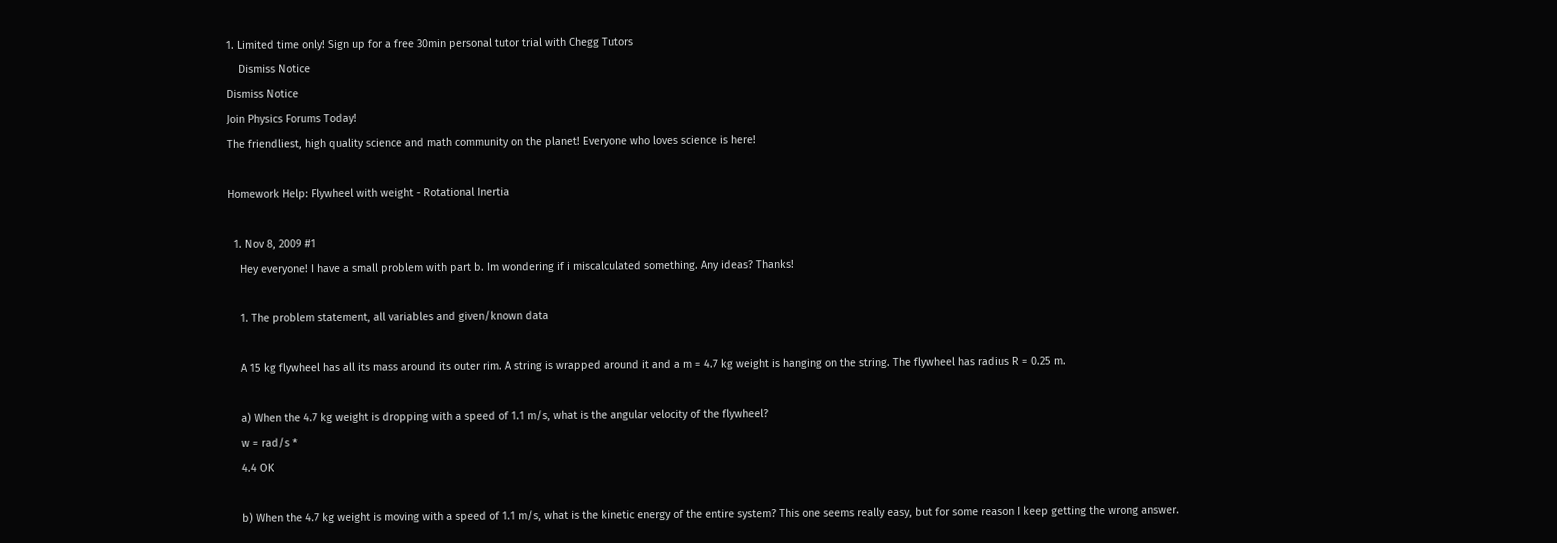1. Limited time only! Sign up for a free 30min personal tutor trial with Chegg Tutors
    Dismiss Notice
Dismiss Notice
Join Physics Forums Today!
The friendliest, high quality science and math community on the planet! Everyone who loves science is here!

Homework Help: Flywheel with weight - Rotational Inertia

  1. Nov 8, 2009 #1
    Hey everyone! I have a small problem with part b. Im wondering if i miscalculated something. Any ideas? Thanks!

    1. The problem statement, all variables and given/known data

    A 15 kg flywheel has all its mass around its outer rim. A string is wrapped around it and a m = 4.7 kg weight is hanging on the string. The flywheel has radius R = 0.25 m.

    a) When the 4.7 kg weight is dropping with a speed of 1.1 m/s, what is the angular velocity of the flywheel?
    w = rad/s *
    4.4 OK

    b) When the 4.7 kg weight is moving with a speed of 1.1 m/s, what is the kinetic energy of the entire system? This one seems really easy, but for some reason I keep getting the wrong answer.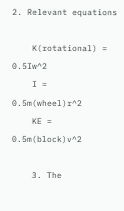2. Relevant equations

    K(rotational) = 0.5Iw^2
    I = 0.5m(wheel)r^2
    KE = 0.5m(block)v^2

    3. The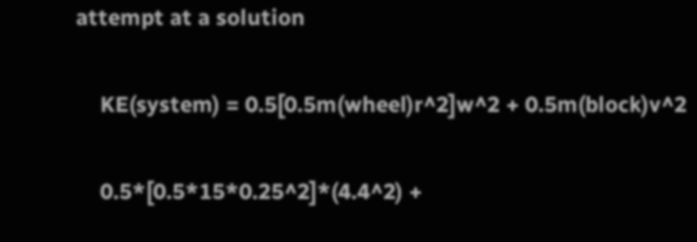attempt at a solution

    KE(system) = 0.5[0.5m(wheel)r^2]w^2 + 0.5m(block)v^2

    0.5*[0.5*15*0.25^2]*(4.4^2) +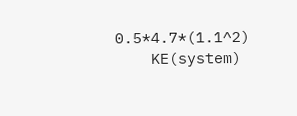0.5*4.7*(1.1^2)
    KE(system)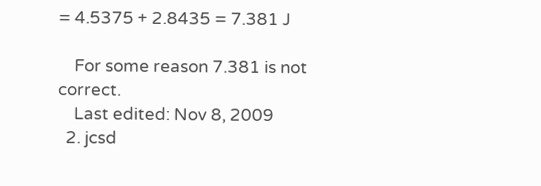= 4.5375 + 2.8435 = 7.381 J

    For some reason 7.381 is not correct.
    Last edited: Nov 8, 2009
  2. jcsd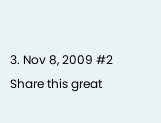3. Nov 8, 2009 #2
Share this great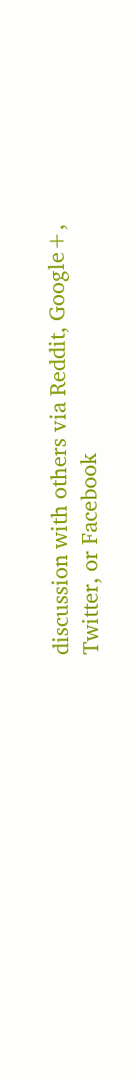discussion with others via Reddit, Google+, Twitter, or Facebook